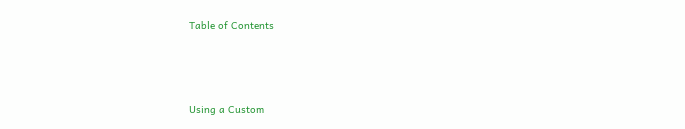Table of Contents



Using a Custom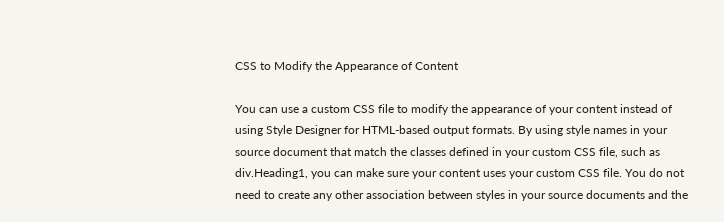CSS to Modify the Appearance of Content

You can use a custom CSS file to modify the appearance of your content instead of using Style Designer for HTML-based output formats. By using style names in your source document that match the classes defined in your custom CSS file, such as div.Heading1, you can make sure your content uses your custom CSS file. You do not need to create any other association between styles in your source documents and the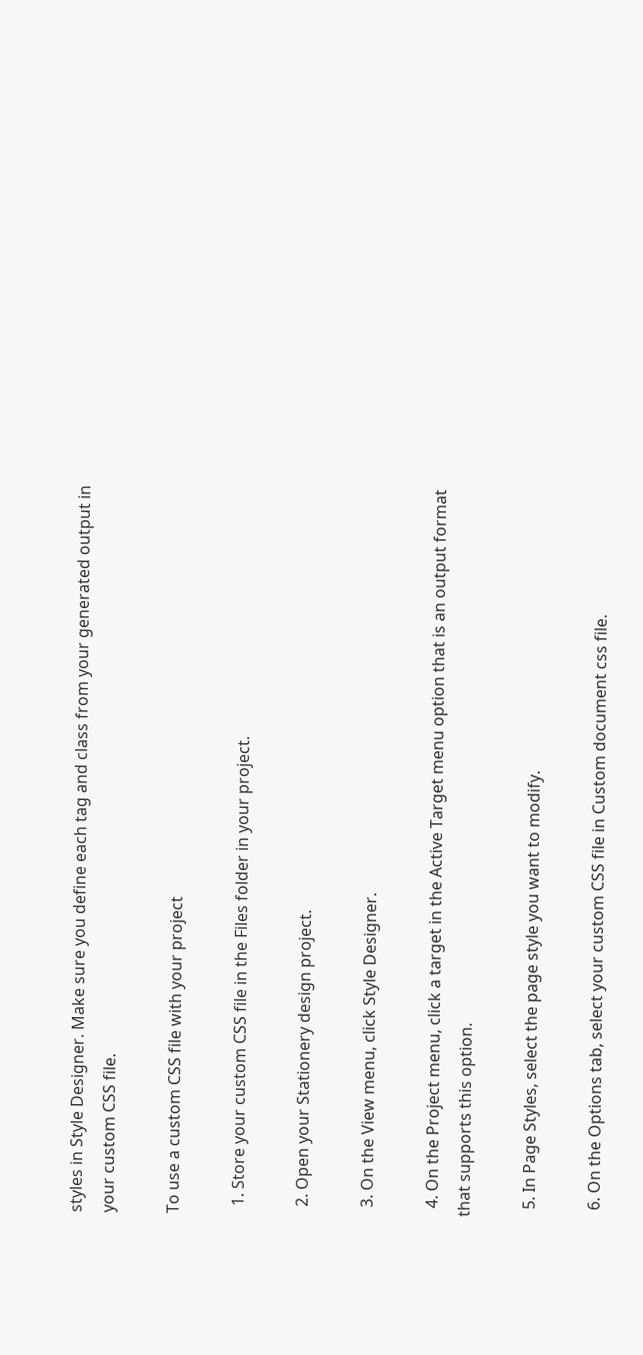styles in Style Designer. Make sure you define each tag and class from your generated output in your custom CSS file.

To use a custom CSS file with your project

  1. Store your custom CSS file in the Files folder in your project.

  2. Open your Stationery design project.

  3. On the View menu, click Style Designer.

  4. On the Project menu, click a target in the Active Target menu option that is an output format that supports this option.

  5. In Page Styles, select the page style you want to modify.

  6. On the Options tab, select your custom CSS file in Custom document css file.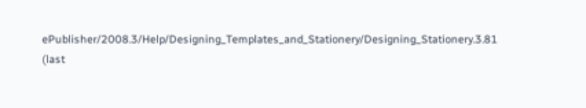ePublisher/2008.3/Help/Designing_Templates_and_Stationery/Designing_Stationery.3.81 (last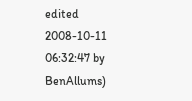edited 2008-10-11 06:32:47 by BenAllums)